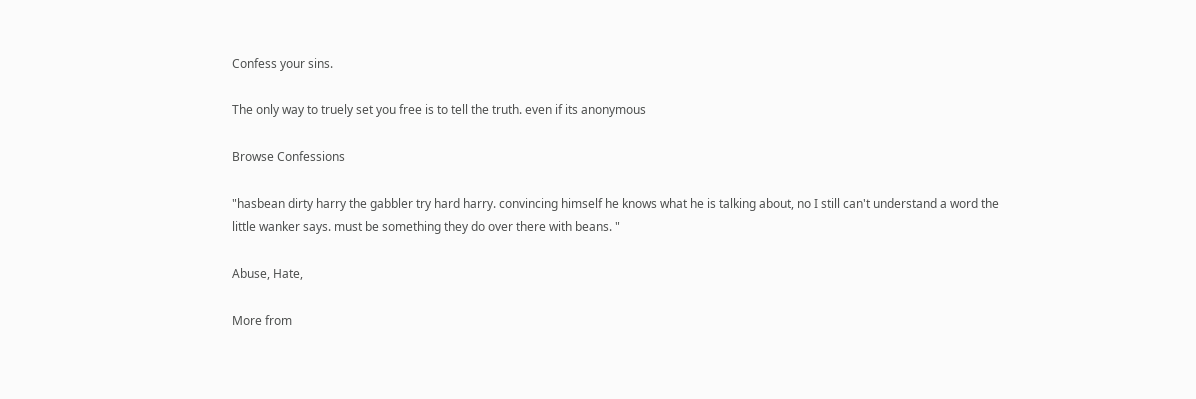Confess your sins.

The only way to truely set you free is to tell the truth. even if its anonymous

Browse Confessions

"hasbean dirty harry the gabbler try hard harry. convincing himself he knows what he is talking about, no I still can't understand a word the little wanker says. must be something they do over there with beans. "

Abuse, Hate,

More from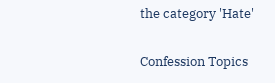the category 'Hate'

Confession Topics